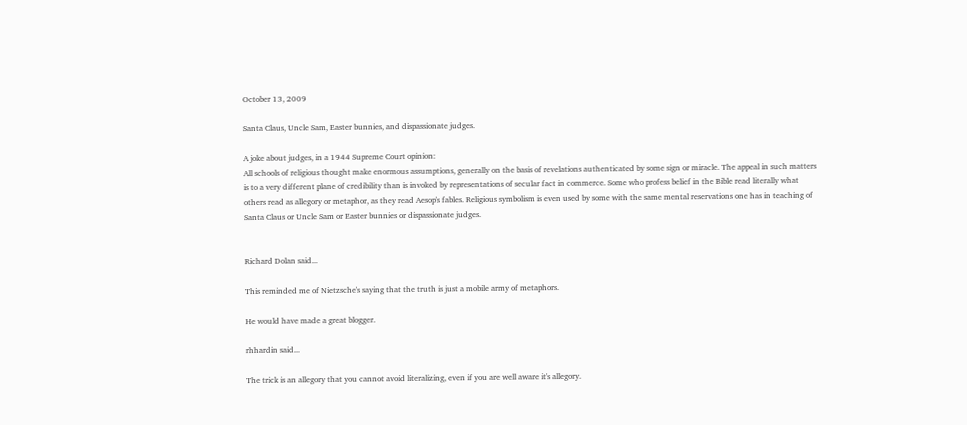October 13, 2009

Santa Claus, Uncle Sam, Easter bunnies, and dispassionate judges.

A joke about judges, in a 1944 Supreme Court opinion:
All schools of religious thought make enormous assumptions, generally on the basis of revelations authenticated by some sign or miracle. The appeal in such matters is to a very different plane of credibility than is invoked by representations of secular fact in commerce. Some who profess belief in the Bible read literally what others read as allegory or metaphor, as they read Aesop's fables. Religious symbolism is even used by some with the same mental reservations one has in teaching of Santa Claus or Uncle Sam or Easter bunnies or dispassionate judges.


Richard Dolan said...

This reminded me of Nietzsche's saying that the truth is just a mobile army of metaphors.

He would have made a great blogger.

rhhardin said...

The trick is an allegory that you cannot avoid literalizing, even if you are well aware it's allegory.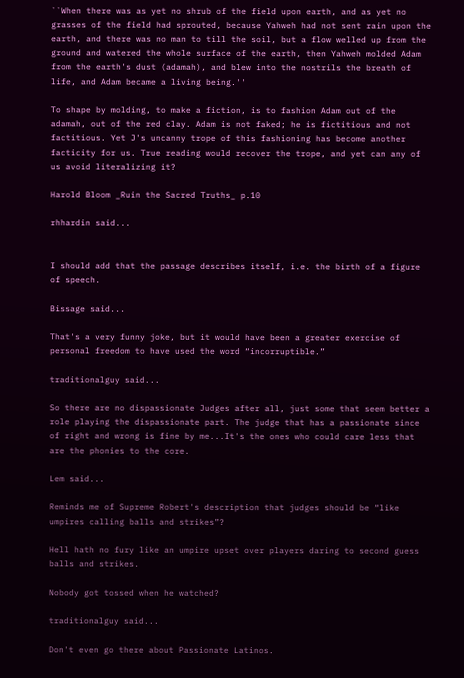``When there was as yet no shrub of the field upon earth, and as yet no grasses of the field had sprouted, because Yahweh had not sent rain upon the earth, and there was no man to till the soil, but a flow welled up from the ground and watered the whole surface of the earth, then Yahweh molded Adam from the earth's dust (adamah), and blew into the nostrils the breath of life, and Adam became a living being.''

To shape by molding, to make a fiction, is to fashion Adam out of the adamah, out of the red clay. Adam is not faked; he is fictitious and not factitious. Yet J's uncanny trope of this fashioning has become another facticity for us. True reading would recover the trope, and yet can any of us avoid literalizing it?

Harold Bloom _Ruin the Sacred Truths_ p.10

rhhardin said...


I should add that the passage describes itself, i.e. the birth of a figure of speech.

Bissage said...

That's a very funny joke, but it would have been a greater exercise of personal freedom to have used the word “incorruptible.”

traditionalguy said...

So there are no dispassionate Judges after all, just some that seem better a role playing the dispassionate part. The judge that has a passionate since of right and wrong is fine by me...It's the ones who could care less that are the phonies to the core.

Lem said...

Reminds me of Supreme Robert's description that judges should be “like umpires calling balls and strikes”?

Hell hath no fury like an umpire upset over players daring to second guess balls and strikes.

Nobody got tossed when he watched?

traditionalguy said...

Don't even go there about Passionate Latinos.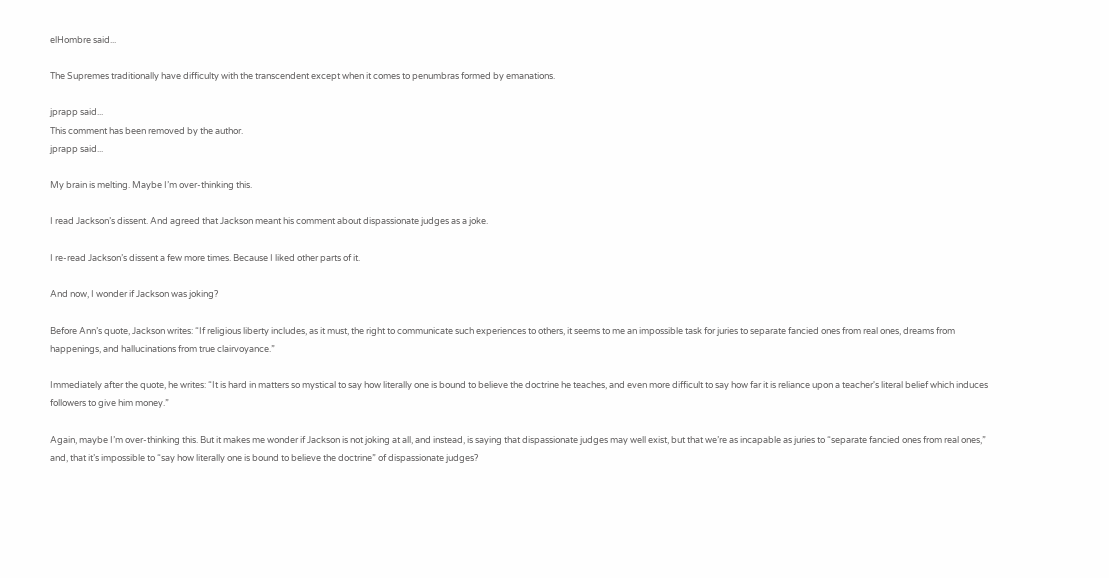elHombre said...

The Supremes traditionally have difficulty with the transcendent except when it comes to penumbras formed by emanations.

jprapp said...
This comment has been removed by the author.
jprapp said...

My brain is melting. Maybe I’m over-thinking this.

I read Jackson’s dissent. And agreed that Jackson meant his comment about dispassionate judges as a joke.

I re-read Jackson’s dissent a few more times. Because I liked other parts of it.

And now, I wonder if Jackson was joking?

Before Ann’s quote, Jackson writes: “If religious liberty includes, as it must, the right to communicate such experiences to others, it seems to me an impossible task for juries to separate fancied ones from real ones, dreams from happenings, and hallucinations from true clairvoyance.”

Immediately after the quote, he writes: “It is hard in matters so mystical to say how literally one is bound to believe the doctrine he teaches, and even more difficult to say how far it is reliance upon a teacher's literal belief which induces followers to give him money.”

Again, maybe I’m over-thinking this. But it makes me wonder if Jackson is not joking at all, and instead, is saying that dispassionate judges may well exist, but that we’re as incapable as juries to “separate fancied ones from real ones,” and, that it’s impossible to “say how literally one is bound to believe the doctrine” of dispassionate judges?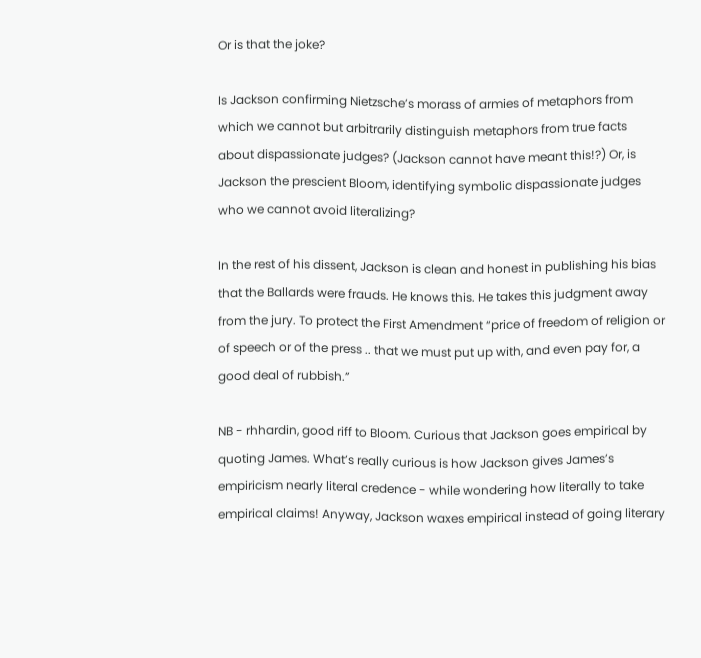Or is that the joke?

Is Jackson confirming Nietzsche’s morass of armies of metaphors from which we cannot but arbitrarily distinguish metaphors from true facts about dispassionate judges? (Jackson cannot have meant this!?) Or, is Jackson the prescient Bloom, identifying symbolic dispassionate judges who we cannot avoid literalizing?

In the rest of his dissent, Jackson is clean and honest in publishing his bias that the Ballards were frauds. He knows this. He takes this judgment away from the jury. To protect the First Amendment “price of freedom of religion or of speech or of the press .. that we must put up with, and even pay for, a good deal of rubbish.”

NB - rhhardin, good riff to Bloom. Curious that Jackson goes empirical by quoting James. What’s really curious is how Jackson gives James’s empiricism nearly literal credence - while wondering how literally to take empirical claims! Anyway, Jackson waxes empirical instead of going literary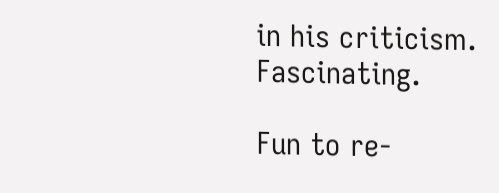in his criticism. Fascinating.

Fun to re-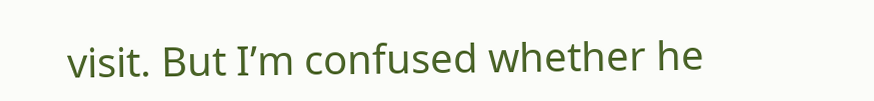visit. But I’m confused whether he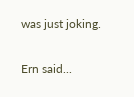was just joking.

Ern said...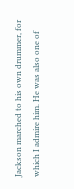Jackson marched to his own drummer, for which I admire him. He was also one of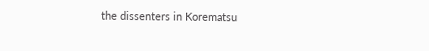the dissenters in Korematsu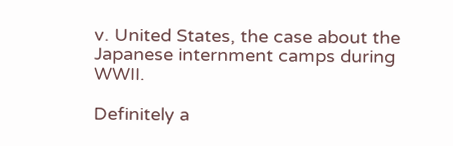v. United States, the case about the Japanese internment camps during WWII.

Definitely a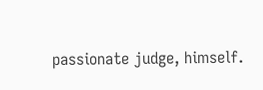passionate judge, himself.